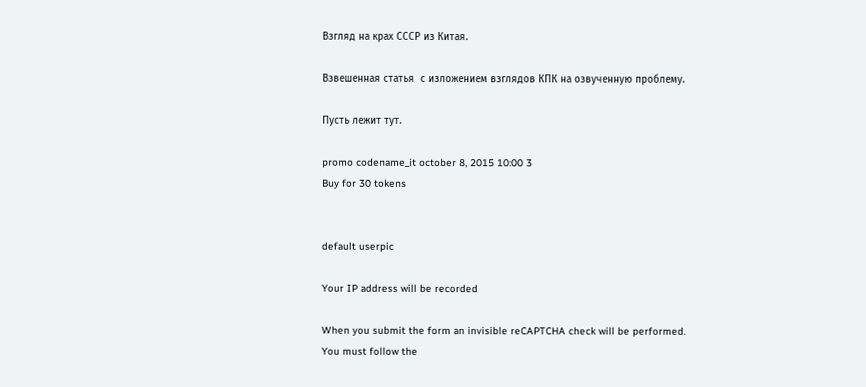Взгляд на крах СССР из Китая.

Взвешенная статья  с изложением взглядов КПК на озвученную проблему.

Пусть лежит тут.

promo codename_it october 8, 2015 10:00 3
Buy for 30 tokens


default userpic

Your IP address will be recorded

When you submit the form an invisible reCAPTCHA check will be performed.
You must follow the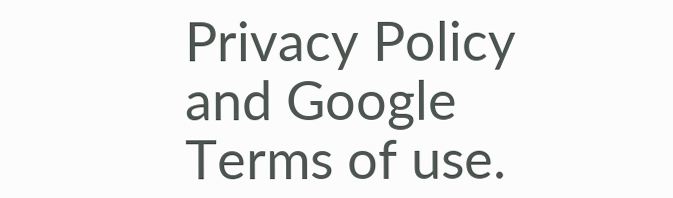Privacy Policy and Google Terms of use.